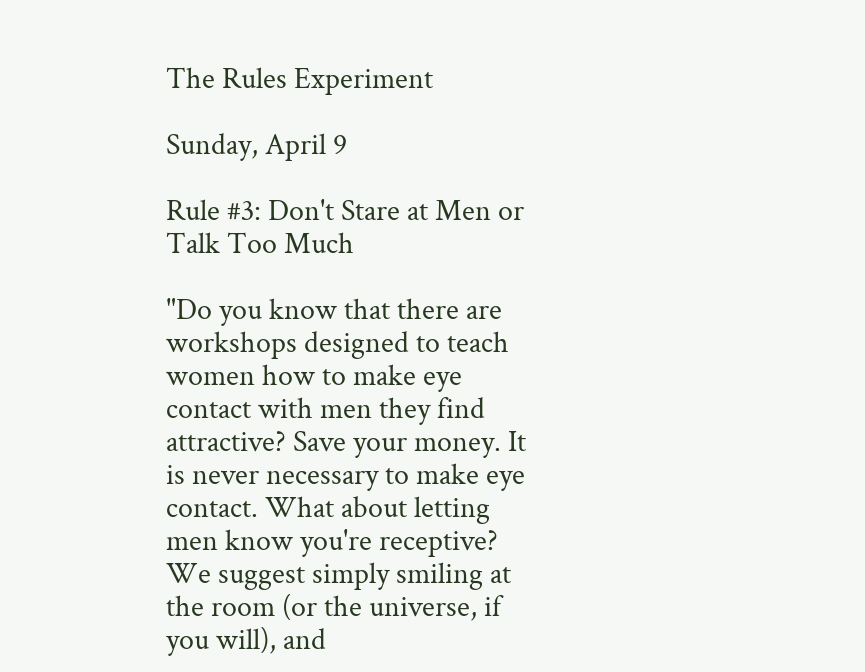The Rules Experiment

Sunday, April 9

Rule #3: Don't Stare at Men or Talk Too Much

"Do you know that there are workshops designed to teach women how to make eye contact with men they find attractive? Save your money. It is never necessary to make eye contact. What about letting men know you're receptive? We suggest simply smiling at the room (or the universe, if you will), and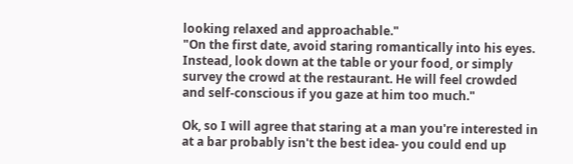looking relaxed and approachable."
"On the first date, avoid staring romantically into his eyes. Instead, look down at the table or your food, or simply survey the crowd at the restaurant. He will feel crowded and self-conscious if you gaze at him too much."

Ok, so I will agree that staring at a man you're interested in at a bar probably isn't the best idea- you could end up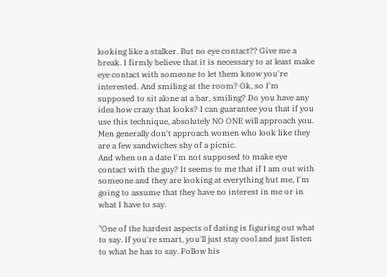looking like a stalker. But no eye contact?? Give me a break. I firmly believe that it is necessary to at least make eye contact with someone to let them know you're interested. And smiling at the room? Ok, so I'm supposed to sit alone at a bar, smiling? Do you have any idea how crazy that looks? I can guarantee you that if you use this technique, absolutely NO ONE will approach you. Men generally don't approach women who look like they are a few sandwiches shy of a picnic.
And when on a date I'm not supposed to make eye contact with the guy? It seems to me that if I am out with someone and they are looking at everything but me, I'm going to assume that they have no interest in me or in what I have to say.

"One of the hardest aspects of dating is figuring out what to say. If you're smart, you'll just stay cool and just listen to what he has to say. Follow his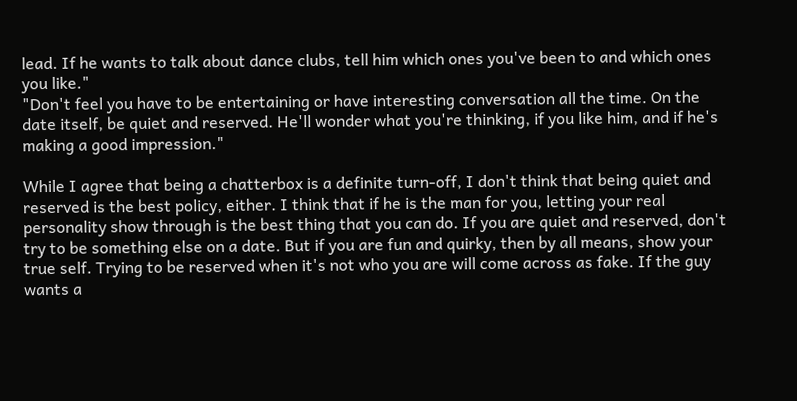lead. If he wants to talk about dance clubs, tell him which ones you've been to and which ones you like."
"Don't feel you have to be entertaining or have interesting conversation all the time. On the date itself, be quiet and reserved. He'll wonder what you're thinking, if you like him, and if he's making a good impression."

While I agree that being a chatterbox is a definite turn-off, I don't think that being quiet and reserved is the best policy, either. I think that if he is the man for you, letting your real personality show through is the best thing that you can do. If you are quiet and reserved, don't try to be something else on a date. But if you are fun and quirky, then by all means, show your true self. Trying to be reserved when it's not who you are will come across as fake. If the guy wants a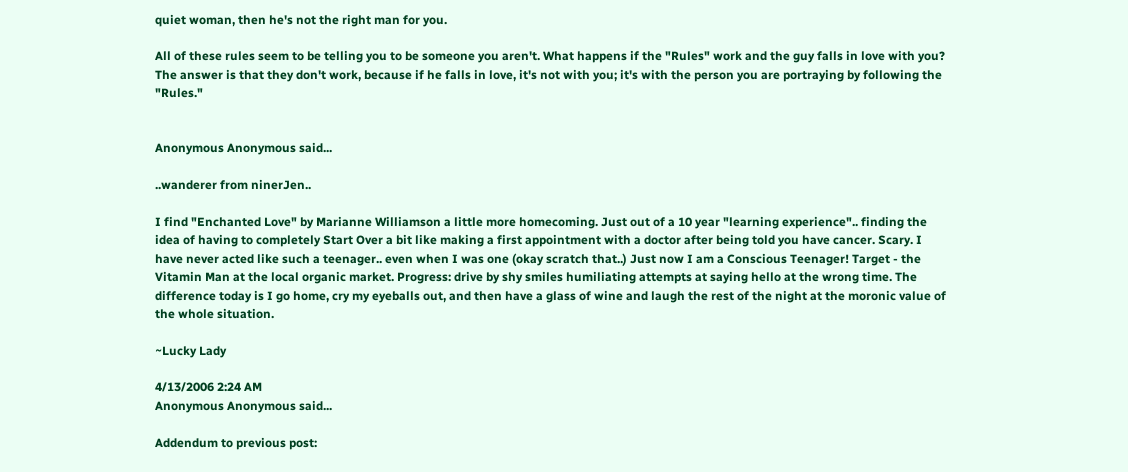quiet woman, then he's not the right man for you.

All of these rules seem to be telling you to be someone you aren't. What happens if the "Rules" work and the guy falls in love with you? The answer is that they don't work, because if he falls in love, it's not with you; it's with the person you are portraying by following the "Rules."


Anonymous Anonymous said...

..wanderer from ninerJen..

I find "Enchanted Love" by Marianne Williamson a little more homecoming. Just out of a 10 year "learning experience".. finding the idea of having to completely Start Over a bit like making a first appointment with a doctor after being told you have cancer. Scary. I have never acted like such a teenager.. even when I was one (okay scratch that..) Just now I am a Conscious Teenager! Target - the Vitamin Man at the local organic market. Progress: drive by shy smiles humiliating attempts at saying hello at the wrong time. The difference today is I go home, cry my eyeballs out, and then have a glass of wine and laugh the rest of the night at the moronic value of the whole situation.

~Lucky Lady

4/13/2006 2:24 AM
Anonymous Anonymous said...

Addendum to previous post: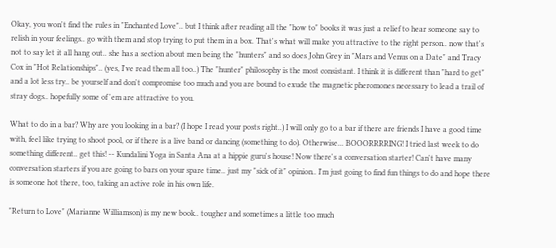Okay, you won't find the rules in "Enchanted Love".. but I think after reading all the "how to" books it was just a relief to hear someone say to relish in your feelings.. go with them and stop trying to put them in a box. That's what will make you attractive to the right person.. now that's not to say let it all hang out.. she has a section about men being the "hunters" and so does John Grey in "Mars and Venus on a Date" and Tracy Cox in "Hot Relationships".. (yes, I've read them all too..) The "hunter" philosophy is the most consistant. I think it is different than "hard to get" and a lot less try.. be yourself and don't compromise too much and you are bound to exude the magnetic pheromones necessary to lead a trail of stray dogs.. hopefully some of 'em are attractive to you.

What to do in a bar? Why are you looking in a bar? (I hope I read your posts right..) I will only go to a bar if there are friends I have a good time with, feel like trying to shoot pool, or if there is a live band or dancing (something to do). Otherwise... BOOORRRRING! I tried last week to do something different.. get this! -- Kundalini Yoga in Santa Ana at a hippie guru's house! Now there's a conversation starter! Can't have many conversation starters if you are going to bars on your spare time.. just my "sick of it" opinion.. I'm just going to find fun things to do and hope there is someone hot there, too, taking an active role in his own life.

"Return to Love" (Marianne Williamson) is my new book.. tougher and sometimes a little too much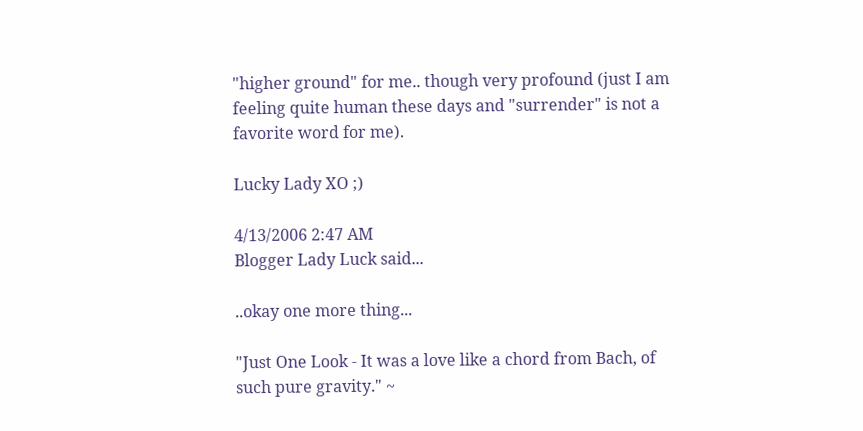"higher ground" for me.. though very profound (just I am feeling quite human these days and "surrender" is not a favorite word for me).

Lucky Lady XO ;)

4/13/2006 2:47 AM
Blogger Lady Luck said...

..okay one more thing...

"Just One Look - It was a love like a chord from Bach, of such pure gravity." ~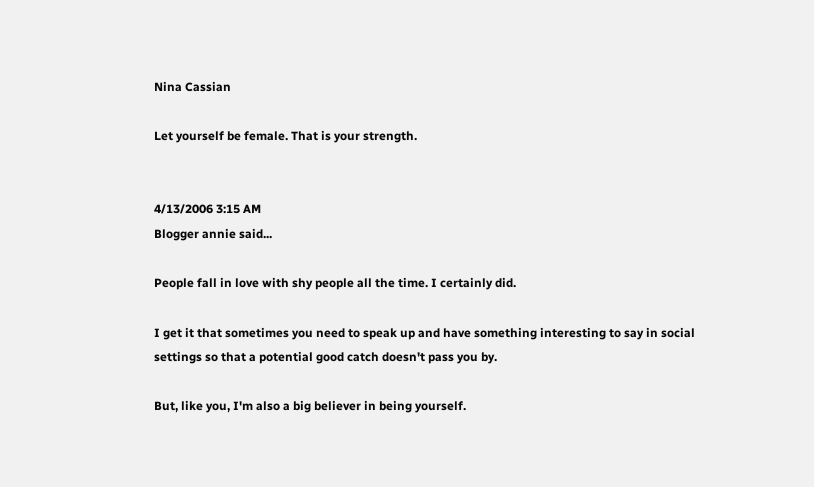Nina Cassian

Let yourself be female. That is your strength.


4/13/2006 3:15 AM
Blogger annie said...

People fall in love with shy people all the time. I certainly did.

I get it that sometimes you need to speak up and have something interesting to say in social settings so that a potential good catch doesn't pass you by.

But, like you, I'm also a big believer in being yourself.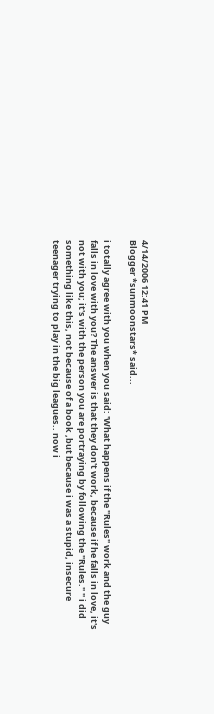4/14/2006 12:41 PM
Blogger *sunmoonstars* said...

i totally agree with you when you said: 'What happens if the "Rules" work and the guy falls in love with you? The answer is that they don't work, because if he falls in love, it's not with you; it's with the person you are portraying by following the "Rules." " i did something like this, not because of a book ,but because i was a stupid, insecure teenager trying to play in the big leagues.. now i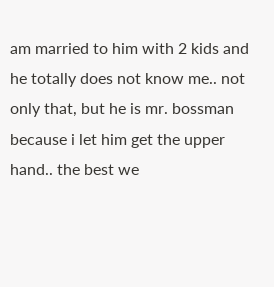am married to him with 2 kids and he totally does not know me.. not only that, but he is mr. bossman because i let him get the upper hand.. the best we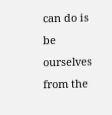can do is be ourselves from the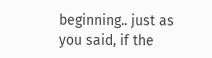beginning.. just as you said, if the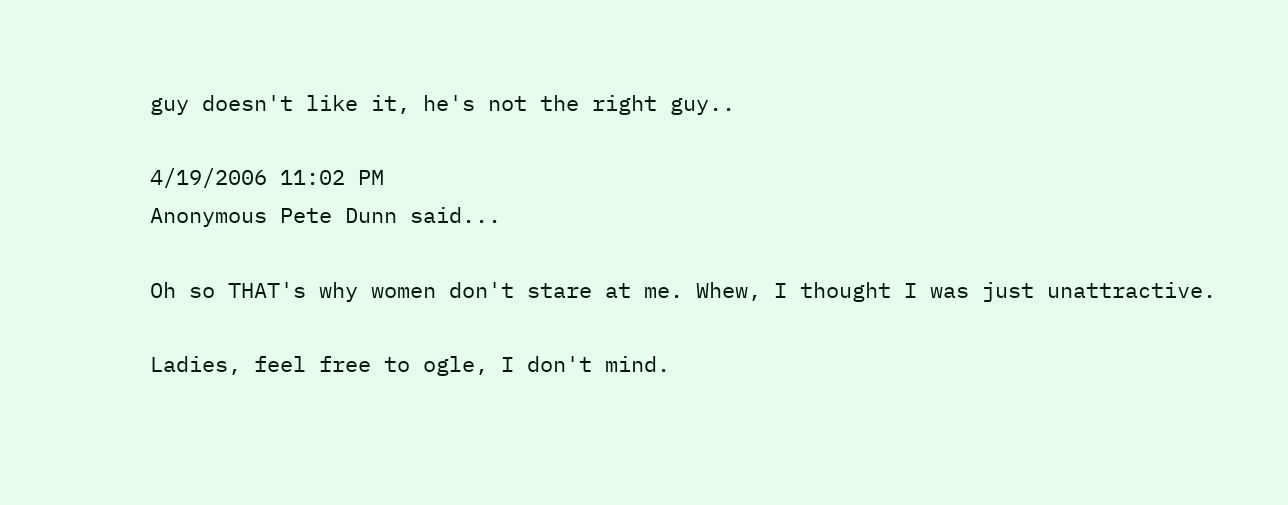guy doesn't like it, he's not the right guy..

4/19/2006 11:02 PM
Anonymous Pete Dunn said...

Oh so THAT's why women don't stare at me. Whew, I thought I was just unattractive.

Ladies, feel free to ogle, I don't mind.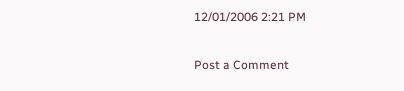12/01/2006 2:21 PM

Post a Comment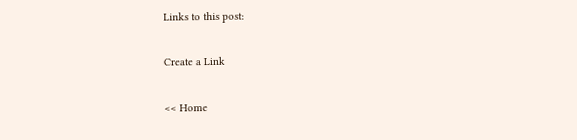Links to this post:

Create a Link

<< Home